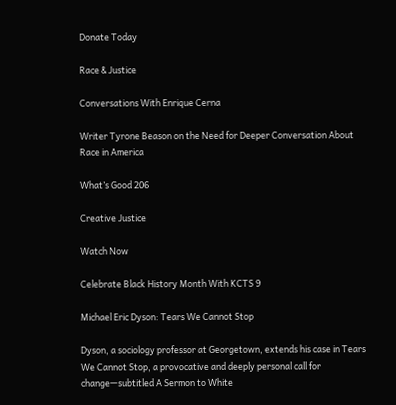Donate Today

Race & Justice

Conversations With Enrique Cerna

Writer Tyrone Beason on the Need for Deeper Conversation About Race in America

What’s Good 206

Creative Justice

Watch Now

Celebrate Black History Month With KCTS 9

Michael Eric Dyson: Tears We Cannot Stop

Dyson, a sociology professor at Georgetown, extends his case in Tears We Cannot Stop, a provocative and deeply personal call for change—subtitled A Sermon to White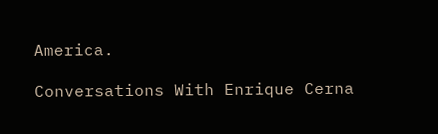America.

Conversations With Enrique Cerna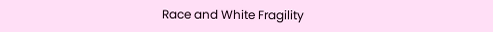Race and White Fragility